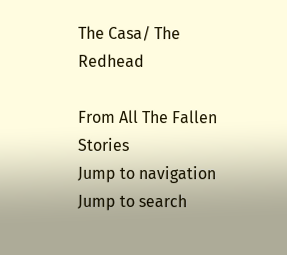The Casa/ The Redhead

From All The Fallen Stories
Jump to navigation Jump to search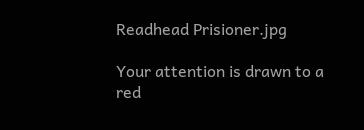Readhead Prisioner.jpg

Your attention is drawn to a red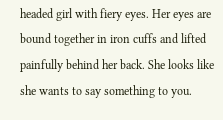headed girl with fiery eyes. Her eyes are bound together in iron cuffs and lifted painfully behind her back. She looks like she wants to say something to you.